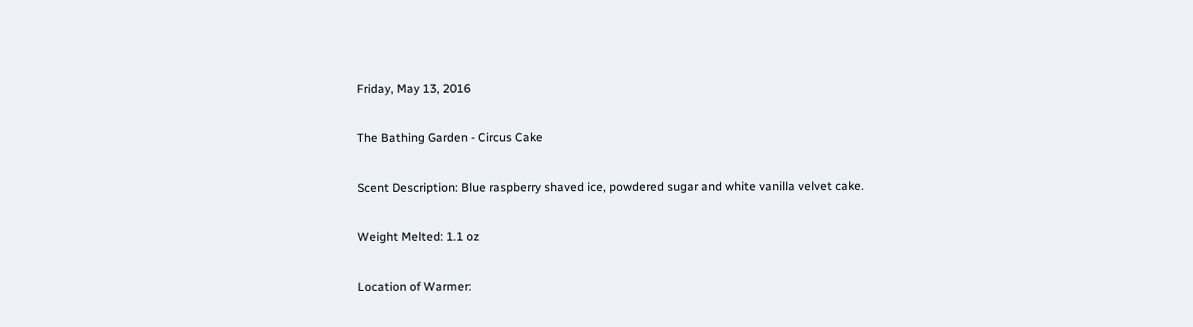Friday, May 13, 2016

The Bathing Garden - Circus Cake

Scent Description: Blue raspberry shaved ice, powdered sugar and white vanilla velvet cake.

Weight Melted: 1.1 oz

Location of Warmer: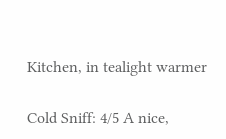Kitchen, in tealight warmer

Cold Sniff: 4/5 A nice,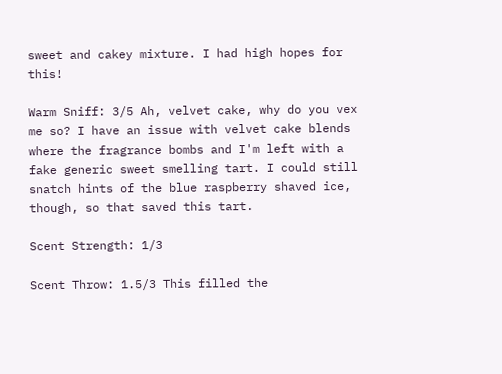sweet and cakey mixture. I had high hopes for this!

Warm Sniff: 3/5 Ah, velvet cake, why do you vex me so? I have an issue with velvet cake blends where the fragrance bombs and I'm left with a fake generic sweet smelling tart. I could still snatch hints of the blue raspberry shaved ice, though, so that saved this tart.

Scent Strength: 1/3

Scent Throw: 1.5/3 This filled the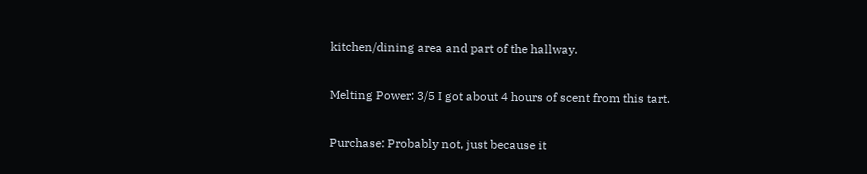kitchen/dining area and part of the hallway.

Melting Power: 3/5 I got about 4 hours of scent from this tart.

Purchase: Probably not, just because it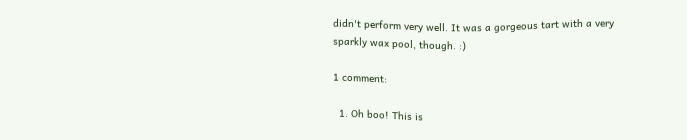didn't perform very well. It was a gorgeous tart with a very sparkly wax pool, though. :)

1 comment:

  1. Oh boo! This is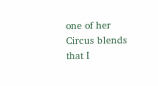one of her Circus blends that I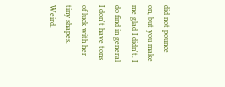did not pounce on, but you make me glad I didn't. I do find in general I don't have tons of luck with her tiny shapes. Weird.